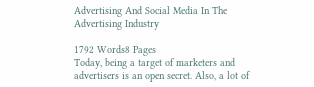Advertising And Social Media In The Advertising Industry

1792 Words8 Pages
Today, being a target of marketers and advertisers is an open secret. Also, a lot of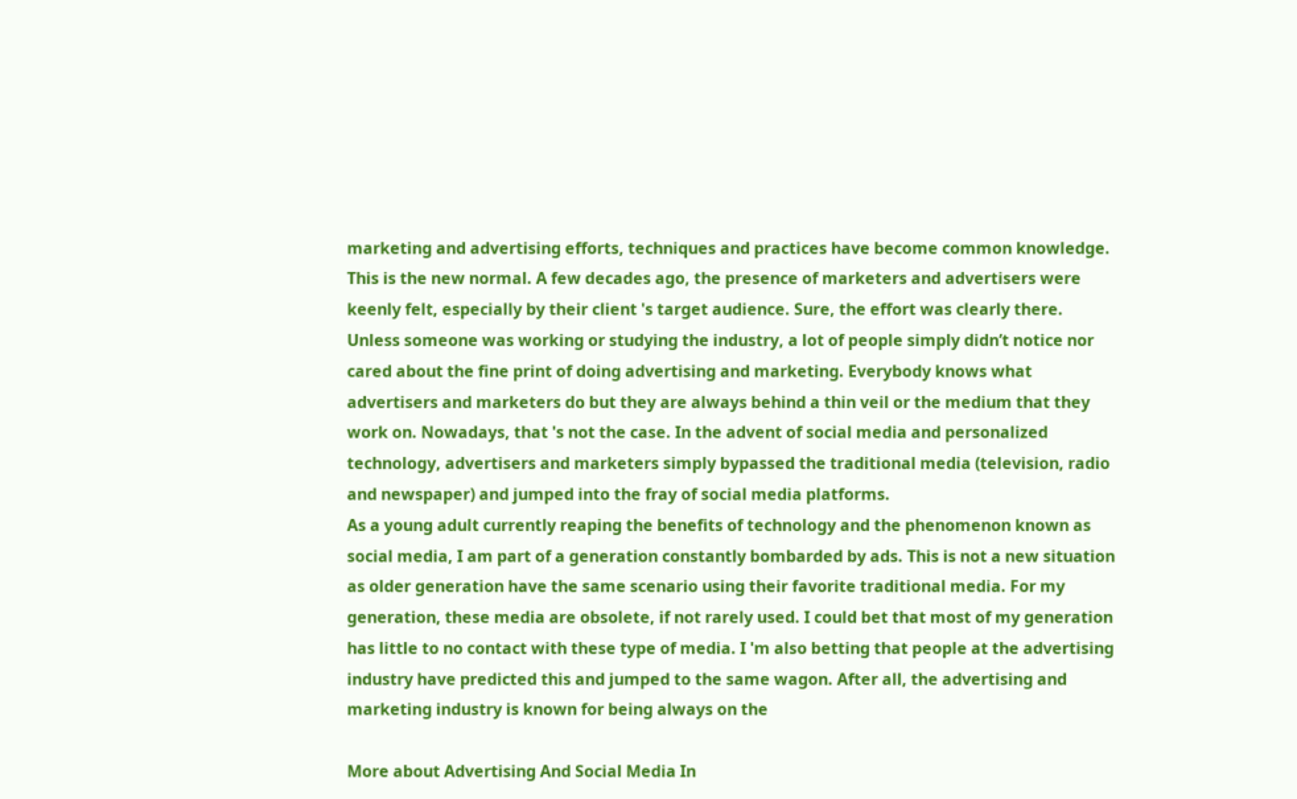marketing and advertising efforts, techniques and practices have become common knowledge. This is the new normal. A few decades ago, the presence of marketers and advertisers were keenly felt, especially by their client 's target audience. Sure, the effort was clearly there. Unless someone was working or studying the industry, a lot of people simply didn’t notice nor cared about the fine print of doing advertising and marketing. Everybody knows what advertisers and marketers do but they are always behind a thin veil or the medium that they work on. Nowadays, that 's not the case. In the advent of social media and personalized technology, advertisers and marketers simply bypassed the traditional media (television, radio and newspaper) and jumped into the fray of social media platforms.
As a young adult currently reaping the benefits of technology and the phenomenon known as social media, I am part of a generation constantly bombarded by ads. This is not a new situation as older generation have the same scenario using their favorite traditional media. For my generation, these media are obsolete, if not rarely used. I could bet that most of my generation has little to no contact with these type of media. I 'm also betting that people at the advertising industry have predicted this and jumped to the same wagon. After all, the advertising and marketing industry is known for being always on the

More about Advertising And Social Media In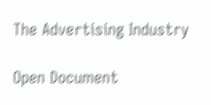The Advertising Industry

Open Document